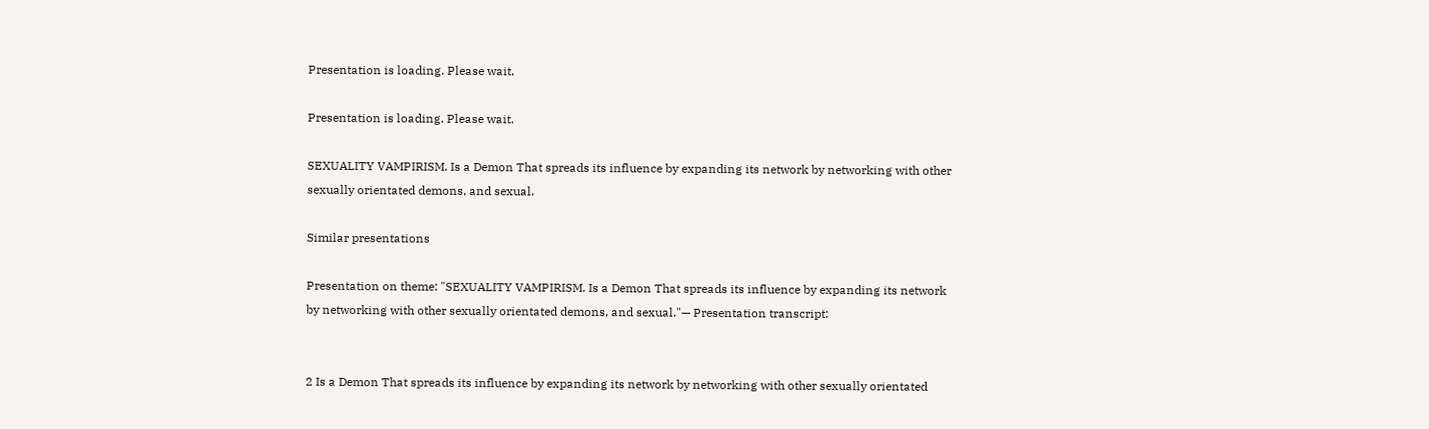Presentation is loading. Please wait.

Presentation is loading. Please wait.

SEXUALITY VAMPIRISM. Is a Demon That spreads its influence by expanding its network by networking with other sexually orientated demons, and sexual.

Similar presentations

Presentation on theme: "SEXUALITY VAMPIRISM. Is a Demon That spreads its influence by expanding its network by networking with other sexually orientated demons, and sexual."— Presentation transcript:


2 Is a Demon That spreads its influence by expanding its network by networking with other sexually orientated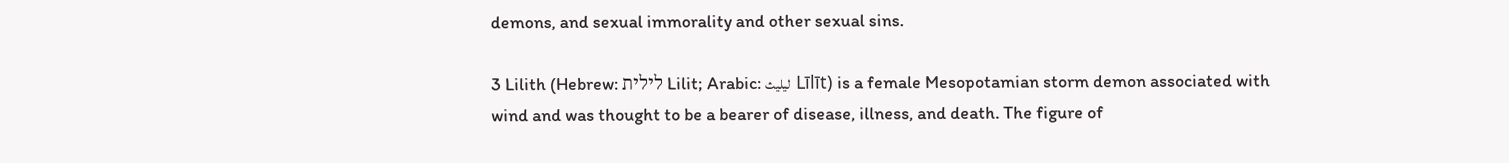demons, and sexual immorality and other sexual sins.

3 Lilith (Hebrew: לילית Lilit; Arabic: ليليث  Līlīt) is a female Mesopotamian storm demon associated with wind and was thought to be a bearer of disease, illness, and death. The figure of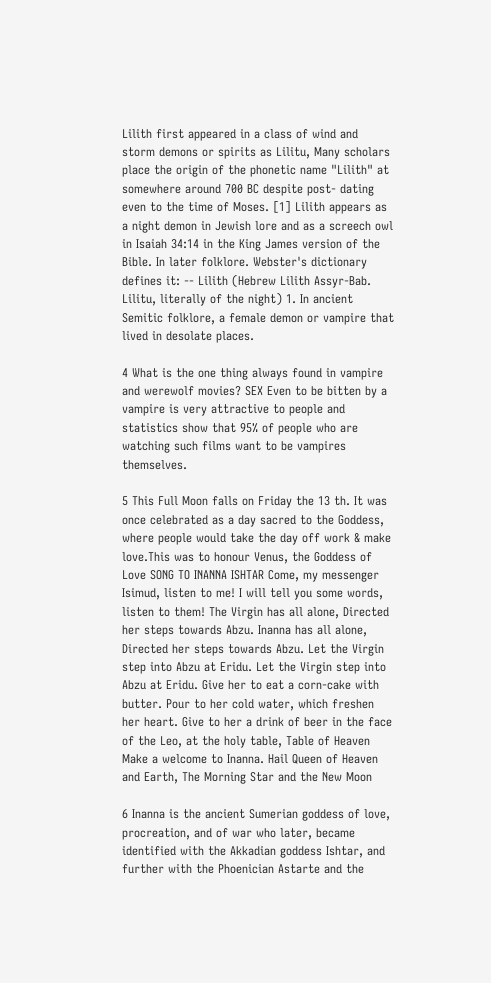Lilith first appeared in a class of wind and storm demons or spirits as Lilitu, Many scholars place the origin of the phonetic name "Lilith" at somewhere around 700 BC despite post- dating even to the time of Moses. [1] Lilith appears as a night demon in Jewish lore and as a screech owl in Isaiah 34:14 in the King James version of the Bible. In later folklore. Webster's dictionary defines it: -- Lilith (Hebrew Lilith Assyr-Bab. Lilitu, literally of the night) 1. In ancient Semitic folklore, a female demon or vampire that lived in desolate places.

4 What is the one thing always found in vampire and werewolf movies? SEX Even to be bitten by a vampire is very attractive to people and statistics show that 95% of people who are watching such films want to be vampires themselves.

5 This Full Moon falls on Friday the 13 th. It was once celebrated as a day sacred to the Goddess, where people would take the day off work & make love.This was to honour Venus, the Goddess of Love SONG TO INANNA ISHTAR Come, my messenger Isimud, listen to me! I will tell you some words, listen to them! The Virgin has all alone, Directed her steps towards Abzu. Inanna has all alone, Directed her steps towards Abzu. Let the Virgin step into Abzu at Eridu. Let the Virgin step into Abzu at Eridu. Give her to eat a corn-cake with butter. Pour to her cold water, which freshen her heart. Give to her a drink of beer in the face of the Leo, at the holy table, Table of Heaven Make a welcome to Inanna. Hail Queen of Heaven and Earth, The Morning Star and the New Moon

6 Inanna is the ancient Sumerian goddess of love, procreation, and of war who later, became identified with the Akkadian goddess Ishtar, and further with the Phoenician Astarte and the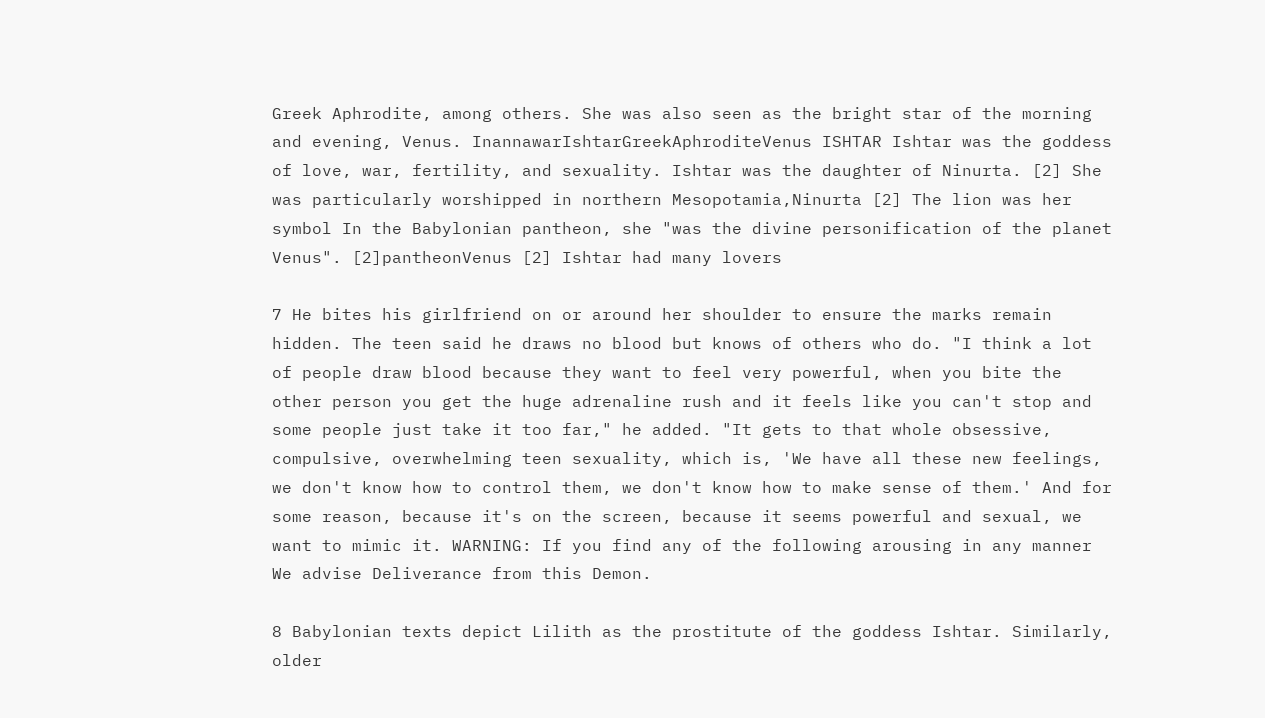Greek Aphrodite, among others. She was also seen as the bright star of the morning and evening, Venus. InannawarIshtarGreekAphroditeVenus ISHTAR Ishtar was the goddess of love, war, fertility, and sexuality. Ishtar was the daughter of Ninurta. [2] She was particularly worshipped in northern Mesopotamia,Ninurta [2] The lion was her symbol In the Babylonian pantheon, she "was the divine personification of the planet Venus". [2]pantheonVenus [2] Ishtar had many lovers

7 He bites his girlfriend on or around her shoulder to ensure the marks remain hidden. The teen said he draws no blood but knows of others who do. "I think a lot of people draw blood because they want to feel very powerful, when you bite the other person you get the huge adrenaline rush and it feels like you can't stop and some people just take it too far," he added. "It gets to that whole obsessive, compulsive, overwhelming teen sexuality, which is, 'We have all these new feelings, we don't know how to control them, we don't know how to make sense of them.' And for some reason, because it's on the screen, because it seems powerful and sexual, we want to mimic it. WARNING: If you find any of the following arousing in any manner We advise Deliverance from this Demon.

8 Babylonian texts depict Lilith as the prostitute of the goddess Ishtar. Similarly, older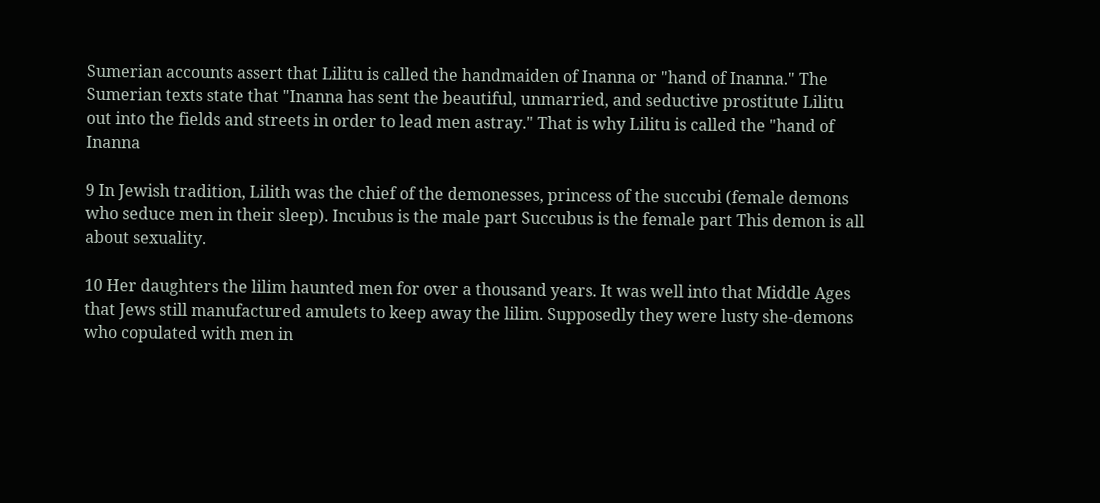Sumerian accounts assert that Lilitu is called the handmaiden of Inanna or "hand of Inanna." The Sumerian texts state that "Inanna has sent the beautiful, unmarried, and seductive prostitute Lilitu out into the fields and streets in order to lead men astray." That is why Lilitu is called the "hand of Inanna

9 In Jewish tradition, Lilith was the chief of the demonesses, princess of the succubi (female demons who seduce men in their sleep). Incubus is the male part Succubus is the female part This demon is all about sexuality.

10 Her daughters the lilim haunted men for over a thousand years. It was well into that Middle Ages that Jews still manufactured amulets to keep away the lilim. Supposedly they were lusty she-demons who copulated with men in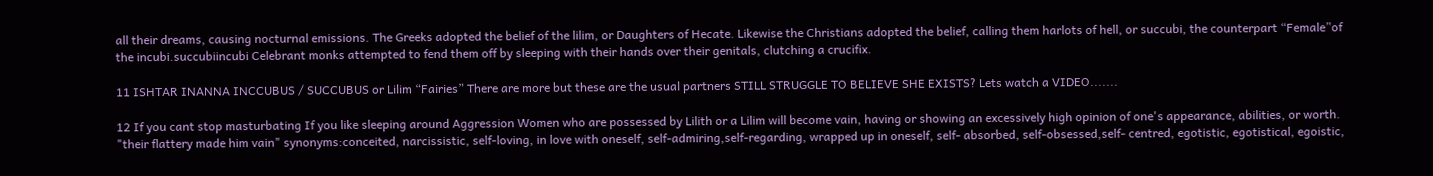all their dreams, causing nocturnal emissions. The Greeks adopted the belief of the lilim, or Daughters of Hecate. Likewise the Christians adopted the belief, calling them harlots of hell, or succubi, the counterpart “Female”of the incubi.succubiincubi Celebrant monks attempted to fend them off by sleeping with their hands over their genitals, clutching a crucifix.

11 ISHTAR INANNA INCCUBUS / SUCCUBUS or Lilim “Fairies” There are more but these are the usual partners STILL STRUGGLE TO BELIEVE SHE EXISTS? Lets watch a VIDEO.......

12 If you cant stop masturbating If you like sleeping around Aggression Women who are possessed by Lilith or a Lilim will become vain, having or showing an excessively high opinion of one's appearance, abilities, or worth. "their flattery made him vain" synonyms:conceited, narcissistic, self-loving, in love with oneself, self-admiring,self-regarding, wrapped up in oneself, self- absorbed, self-obsessed,self- centred, egotistic, egotistical, egoistic,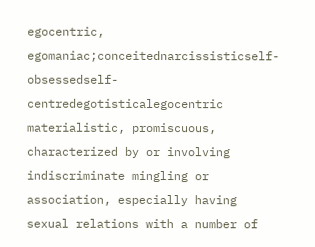egocentric, egomaniac;conceitednarcissisticself-obsessedself- centredegotisticalegocentric materialistic, promiscuous, characterized by or involving indiscriminate mingling or association, especially having sexual relations with a number of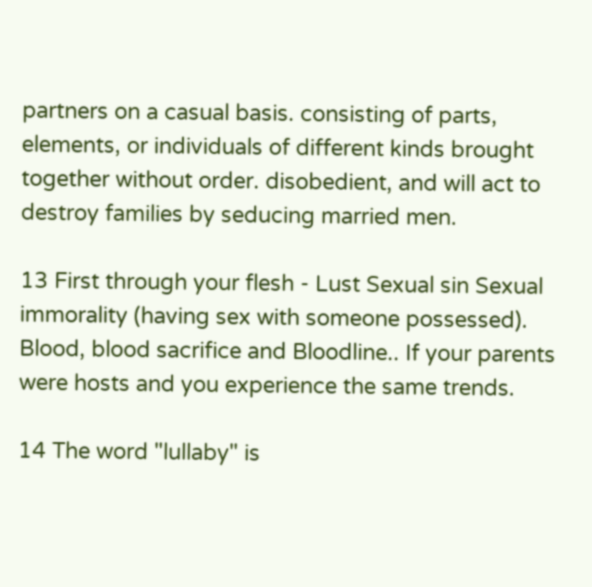partners on a casual basis. consisting of parts, elements, or individuals of different kinds brought together without order. disobedient, and will act to destroy families by seducing married men.

13 First through your flesh - Lust Sexual sin Sexual immorality (having sex with someone possessed). Blood, blood sacrifice and Bloodline.. If your parents were hosts and you experience the same trends.

14 The word "lullaby" is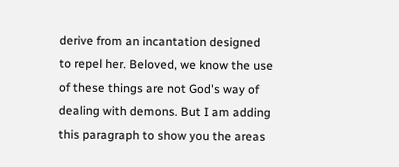derive from an incantation designed to repel her. Beloved, we know the use of these things are not God's way of dealing with demons. But I am adding this paragraph to show you the areas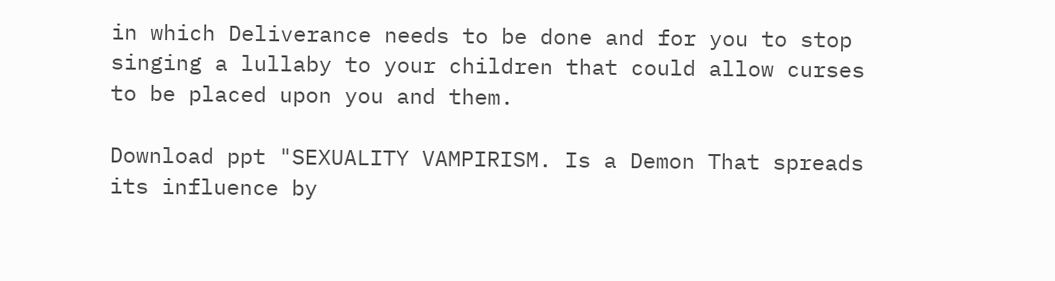in which Deliverance needs to be done and for you to stop singing a lullaby to your children that could allow curses to be placed upon you and them.

Download ppt "SEXUALITY VAMPIRISM. Is a Demon That spreads its influence by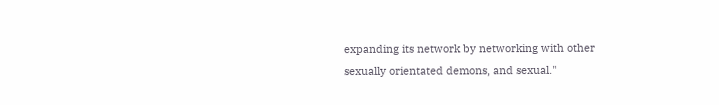expanding its network by networking with other sexually orientated demons, and sexual."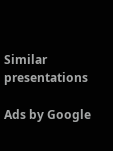Similar presentations

Ads by Google